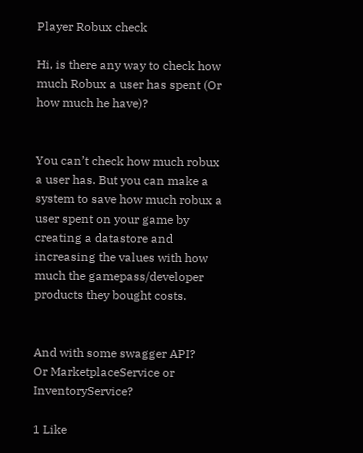Player Robux check

Hi, is there any way to check how much Robux a user has spent (Or how much he have)?


You can’t check how much robux a user has. But you can make a system to save how much robux a user spent on your game by creating a datastore and increasing the values with how much the gamepass/developer products they bought costs.


And with some swagger API?
Or MarketplaceService or InventoryService?

1 Like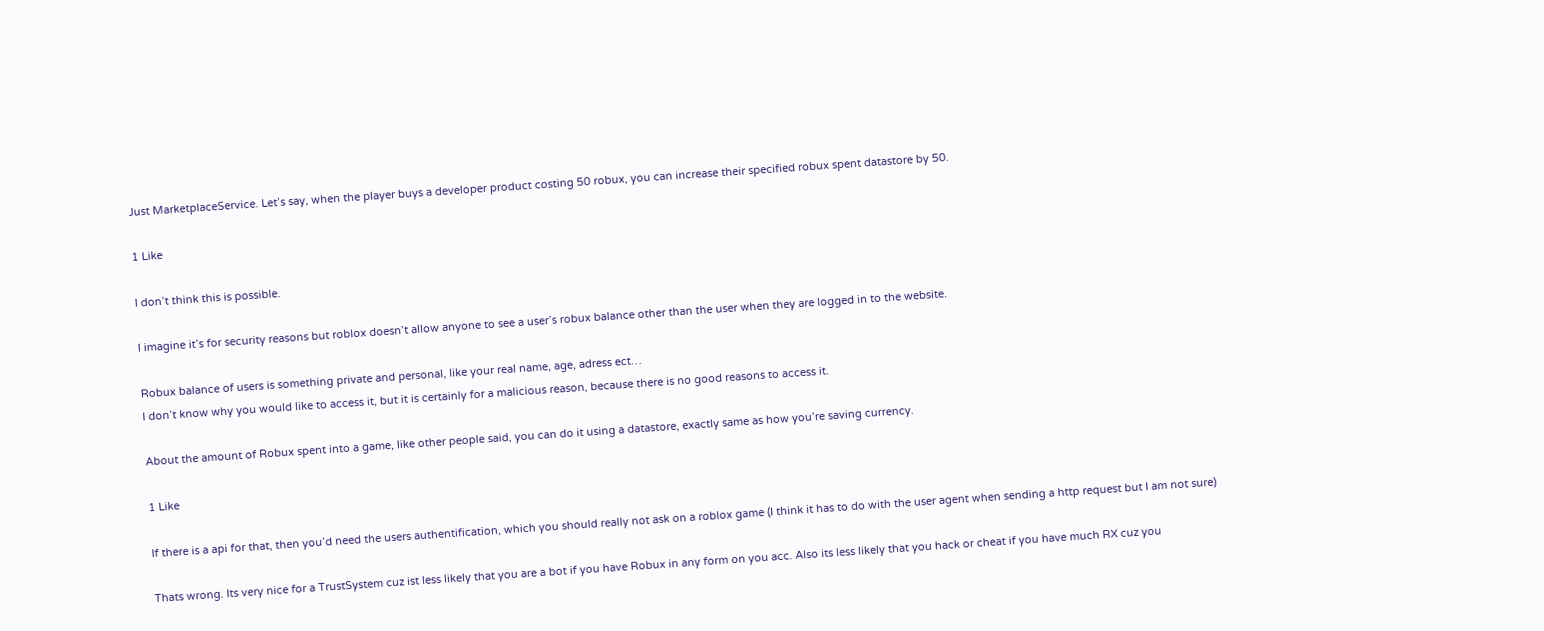Just MarketplaceService. Let’s say, when the player buys a developer product costing 50 robux, you can increase their specified robux spent datastore by 50.

1 Like

I don’t think this is possible.

I imagine it’s for security reasons but roblox doesn’t allow anyone to see a user’s robux balance other than the user when they are logged in to the website.

Robux balance of users is something private and personal, like your real name, age, adress ect…
I don’t know why you would like to access it, but it is certainly for a malicious reason, because there is no good reasons to access it.

About the amount of Robux spent into a game, like other people said, you can do it using a datastore, exactly same as how you’re saving currency.

1 Like

If there is a api for that, then you’d need the users authentification, which you should really not ask on a roblox game (I think it has to do with the user agent when sending a http request but I am not sure)

Thats wrong. Its very nice for a TrustSystem cuz ist less likely that you are a bot if you have Robux in any form on you acc. Also its less likely that you hack or cheat if you have much RX cuz you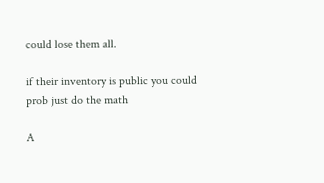could lose them all.

if their inventory is public you could prob just do the math

A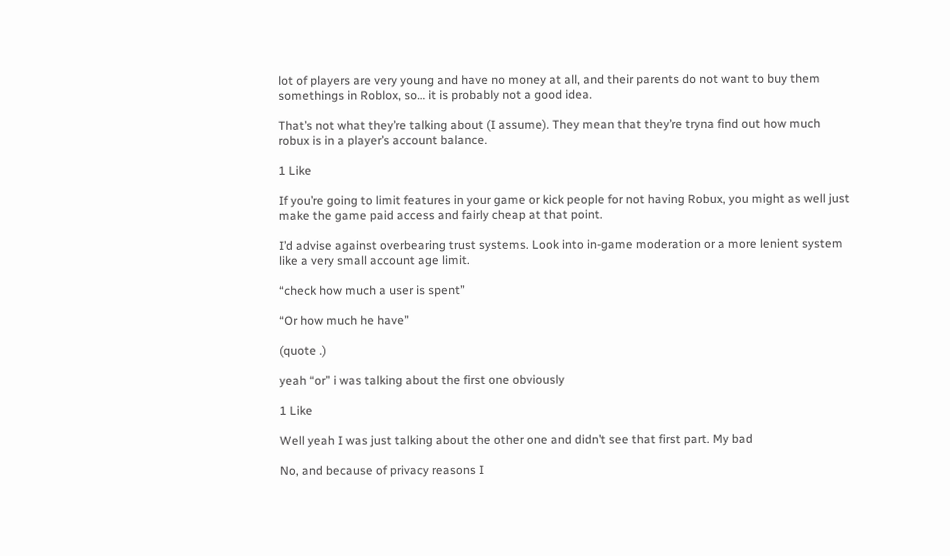lot of players are very young and have no money at all, and their parents do not want to buy them somethings in Roblox, so… it is probably not a good idea.

That’s not what they’re talking about (I assume). They mean that they’re tryna find out how much robux is in a player’s account balance.

1 Like

If you’re going to limit features in your game or kick people for not having Robux, you might as well just make the game paid access and fairly cheap at that point.

I’d advise against overbearing trust systems. Look into in-game moderation or a more lenient system like a very small account age limit.

“check how much a user is spent”

“Or how much he have”

(quote .)

yeah “or” i was talking about the first one obviously

1 Like

Well yeah I was just talking about the other one and didn’t see that first part. My bad

No, and because of privacy reasons I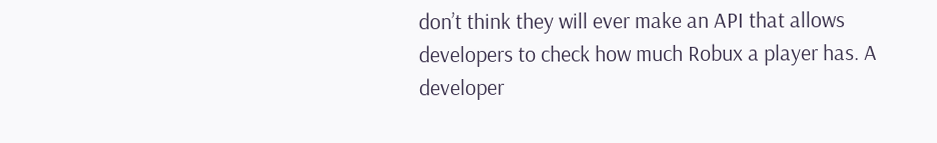don’t think they will ever make an API that allows developers to check how much Robux a player has. A developer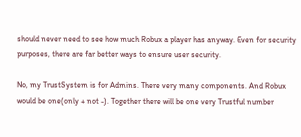should never need to see how much Robux a player has anyway. Even for security purposes, there are far better ways to ensure user security.

No, my TrustSystem is for Admins. There very many components. And Robux would be one(only + not -). Together there will be one very Trustful number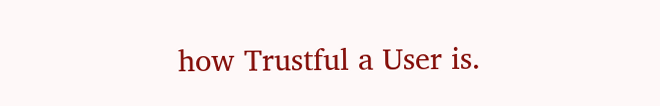how Trustful a User is.